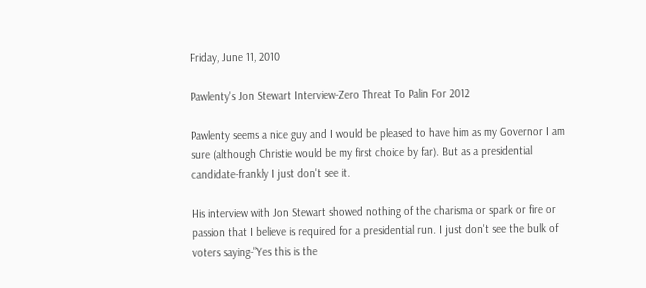Friday, June 11, 2010

Pawlenty's Jon Stewart Interview-Zero Threat To Palin For 2012

Pawlenty seems a nice guy and I would be pleased to have him as my Governor I am sure (although Christie would be my first choice by far). But as a presidential candidate-frankly I just don't see it.

His interview with Jon Stewart showed nothing of the charisma or spark or fire or passion that I believe is required for a presidential run. I just don't see the bulk of voters saying-"Yes this is the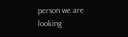person we are looking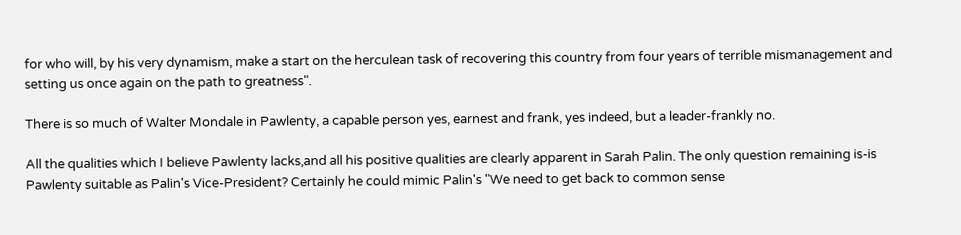for who will, by his very dynamism, make a start on the herculean task of recovering this country from four years of terrible mismanagement and setting us once again on the path to greatness".

There is so much of Walter Mondale in Pawlenty, a capable person yes, earnest and frank, yes indeed, but a leader-frankly no.

All the qualities which I believe Pawlenty lacks,and all his positive qualities are clearly apparent in Sarah Palin. The only question remaining is-is Pawlenty suitable as Palin's Vice-President? Certainly he could mimic Palin's "We need to get back to common sense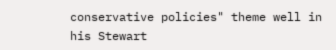conservative policies" theme well in his Stewart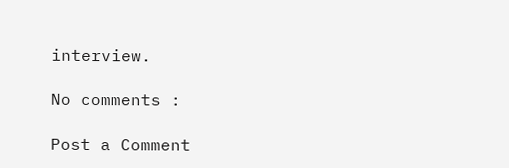interview.

No comments :

Post a Comment